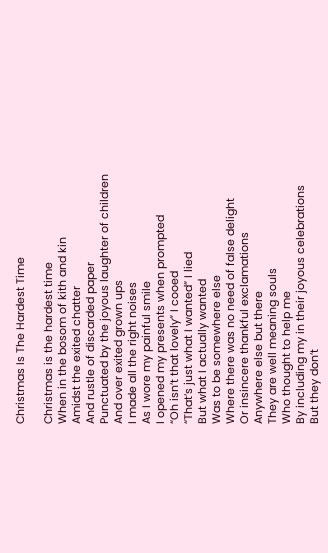Christmas Is The Hardest Time

Christmas is the hardest time
When in the bosom of kith and kin
Amidst the exited chatter
And rustle of discarded paper
Punctuated by the joyous laughter of children
And over exited grown ups
I made all the right noises
As I wore my painful smile
I opened my presents when prompted
“Oh isn’t that lovely” I cooed
“That’s just what I wanted” I lied
But what I actually wanted
Was to be somewhere else
Where there was no need of false delight
Or insincere thankful exclamations
Anywhere else but there
They are well meaning souls
Who thought to help me
By including my in their joyous celebrations
But they don’t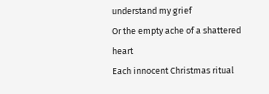understand my grief
Or the empty ache of a shattered heart
Each innocent Christmas ritual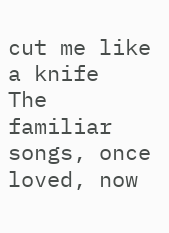cut me like a knife
The familiar songs, once loved, now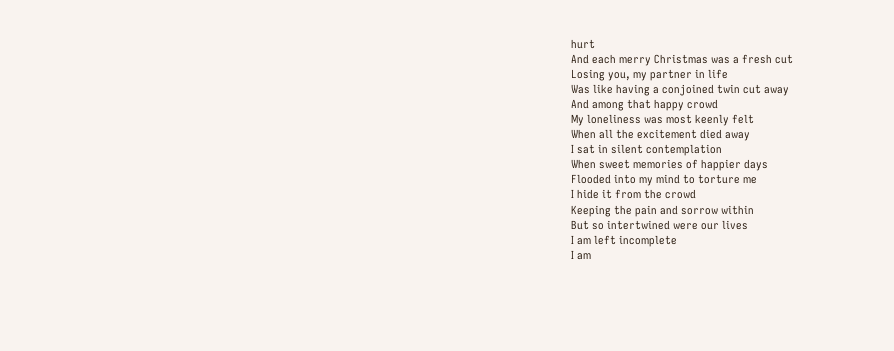hurt
And each merry Christmas was a fresh cut
Losing you, my partner in life
Was like having a conjoined twin cut away
And among that happy crowd
My loneliness was most keenly felt
When all the excitement died away
I sat in silent contemplation
When sweet memories of happier days
Flooded into my mind to torture me
I hide it from the crowd
Keeping the pain and sorrow within
But so intertwined were our lives
I am left incomplete
I am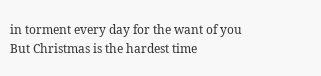in torment every day for the want of you
But Christmas is the hardest time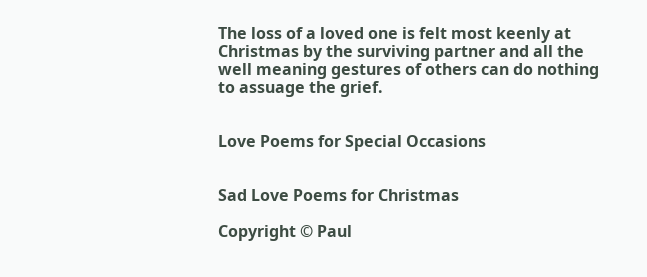The loss of a loved one is felt most keenly at Christmas by the surviving partner and all the well meaning gestures of others can do nothing to assuage the grief.


Love Poems for Special Occasions


Sad Love Poems for Christmas

Copyright © Paul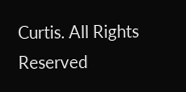Curtis. All Rights Reserved